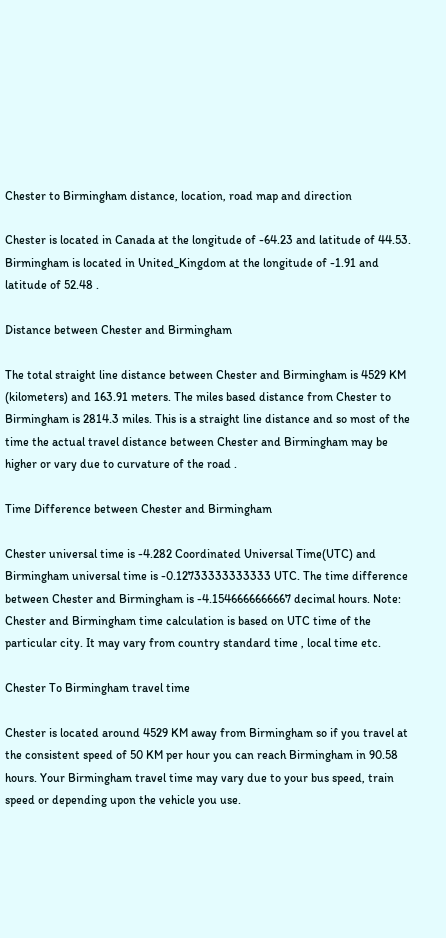Chester to Birmingham distance, location, road map and direction

Chester is located in Canada at the longitude of -64.23 and latitude of 44.53. Birmingham is located in United_Kingdom at the longitude of -1.91 and latitude of 52.48 .

Distance between Chester and Birmingham

The total straight line distance between Chester and Birmingham is 4529 KM (kilometers) and 163.91 meters. The miles based distance from Chester to Birmingham is 2814.3 miles. This is a straight line distance and so most of the time the actual travel distance between Chester and Birmingham may be higher or vary due to curvature of the road .

Time Difference between Chester and Birmingham

Chester universal time is -4.282 Coordinated Universal Time(UTC) and Birmingham universal time is -0.12733333333333 UTC. The time difference between Chester and Birmingham is -4.1546666666667 decimal hours. Note: Chester and Birmingham time calculation is based on UTC time of the particular city. It may vary from country standard time , local time etc.

Chester To Birmingham travel time

Chester is located around 4529 KM away from Birmingham so if you travel at the consistent speed of 50 KM per hour you can reach Birmingham in 90.58 hours. Your Birmingham travel time may vary due to your bus speed, train speed or depending upon the vehicle you use.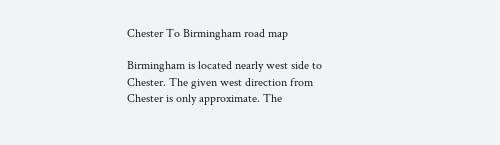Chester To Birmingham road map

Birmingham is located nearly west side to Chester. The given west direction from Chester is only approximate. The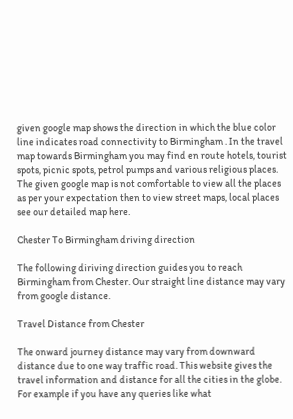given google map shows the direction in which the blue color line indicates road connectivity to Birmingham . In the travel map towards Birmingham you may find en route hotels, tourist spots, picnic spots, petrol pumps and various religious places. The given google map is not comfortable to view all the places as per your expectation then to view street maps, local places see our detailed map here.

Chester To Birmingham driving direction

The following diriving direction guides you to reach Birmingham from Chester. Our straight line distance may vary from google distance.

Travel Distance from Chester

The onward journey distance may vary from downward distance due to one way traffic road. This website gives the travel information and distance for all the cities in the globe. For example if you have any queries like what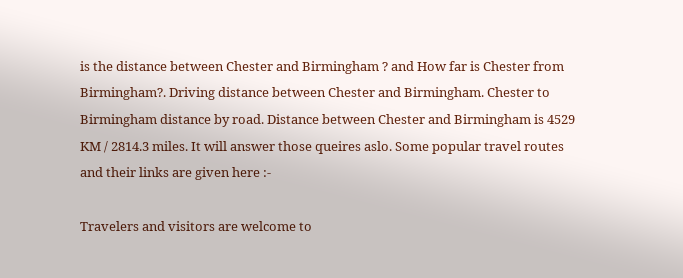is the distance between Chester and Birmingham ? and How far is Chester from Birmingham?. Driving distance between Chester and Birmingham. Chester to Birmingham distance by road. Distance between Chester and Birmingham is 4529 KM / 2814.3 miles. It will answer those queires aslo. Some popular travel routes and their links are given here :-

Travelers and visitors are welcome to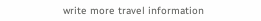write more travel information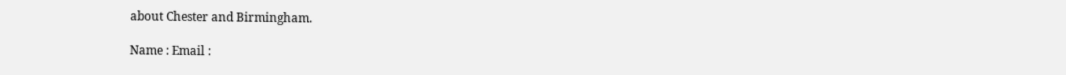about Chester and Birmingham.

Name : Email :